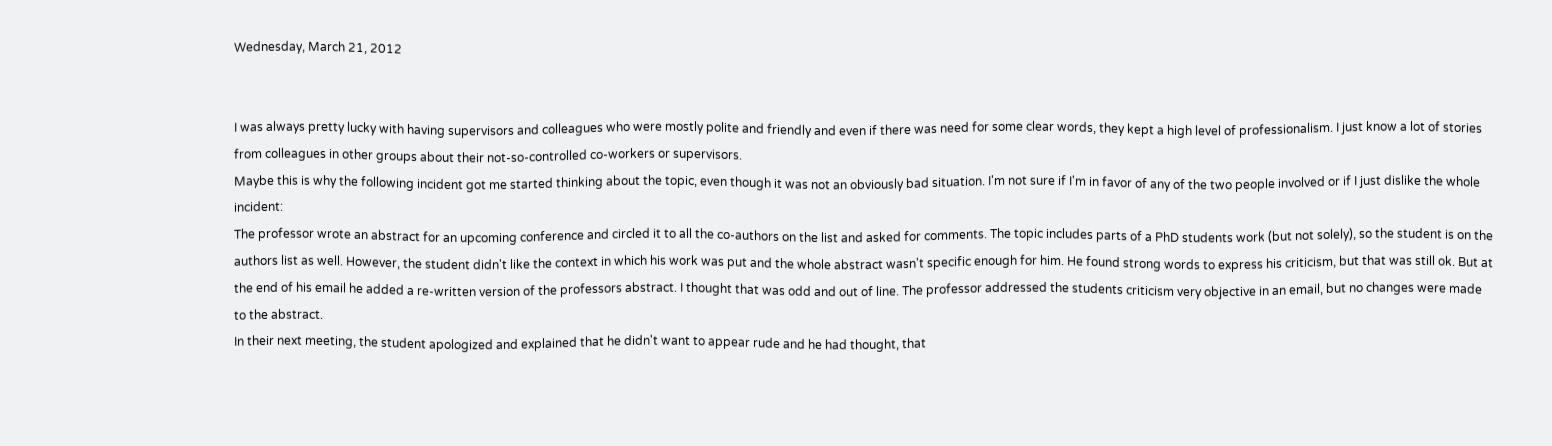Wednesday, March 21, 2012


I was always pretty lucky with having supervisors and colleagues who were mostly polite and friendly and even if there was need for some clear words, they kept a high level of professionalism. I just know a lot of stories from colleagues in other groups about their not-so-controlled co-workers or supervisors.
Maybe this is why the following incident got me started thinking about the topic, even though it was not an obviously bad situation. I'm not sure if I'm in favor of any of the two people involved or if I just dislike the whole incident:
The professor wrote an abstract for an upcoming conference and circled it to all the co-authors on the list and asked for comments. The topic includes parts of a PhD students work (but not solely), so the student is on the authors list as well. However, the student didn't like the context in which his work was put and the whole abstract wasn't specific enough for him. He found strong words to express his criticism, but that was still ok. But at the end of his email he added a re-written version of the professors abstract. I thought that was odd and out of line. The professor addressed the students criticism very objective in an email, but no changes were made to the abstract.
In their next meeting, the student apologized and explained that he didn't want to appear rude and he had thought, that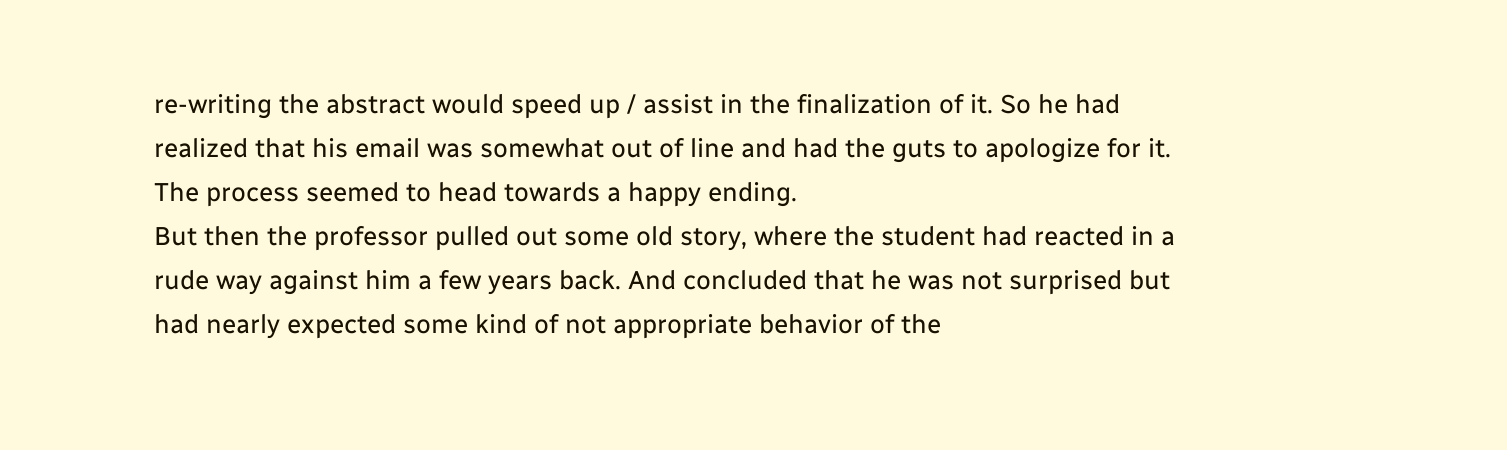re-writing the abstract would speed up / assist in the finalization of it. So he had realized that his email was somewhat out of line and had the guts to apologize for it. The process seemed to head towards a happy ending.
But then the professor pulled out some old story, where the student had reacted in a rude way against him a few years back. And concluded that he was not surprised but had nearly expected some kind of not appropriate behavior of the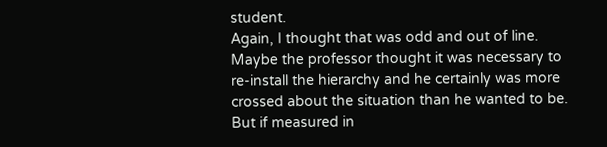student.
Again, I thought that was odd and out of line. Maybe the professor thought it was necessary to re-install the hierarchy and he certainly was more crossed about the situation than he wanted to be. But if measured in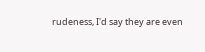rudeness, I'd say they are even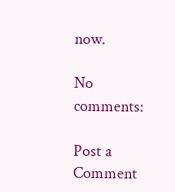now.

No comments:

Post a Comment